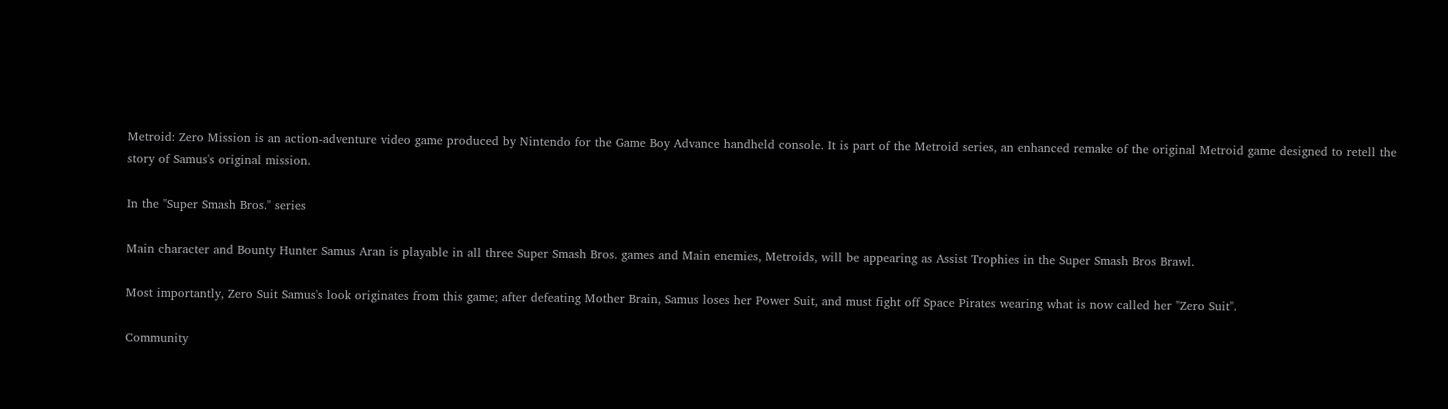Metroid: Zero Mission is an action-adventure video game produced by Nintendo for the Game Boy Advance handheld console. It is part of the Metroid series, an enhanced remake of the original Metroid game designed to retell the story of Samus's original mission.

In the "Super Smash Bros." series

Main character and Bounty Hunter Samus Aran is playable in all three Super Smash Bros. games and Main enemies, Metroids, will be appearing as Assist Trophies in the Super Smash Bros Brawl.

Most importantly, Zero Suit Samus's look originates from this game; after defeating Mother Brain, Samus loses her Power Suit, and must fight off Space Pirates wearing what is now called her "Zero Suit".

Community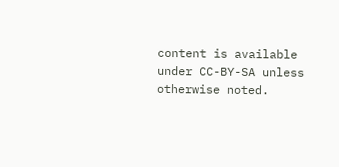content is available under CC-BY-SA unless otherwise noted.